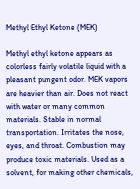Methyl Ethyl Ketone (MEK)

Methyl ethyl ketone appears as colorless fairly volatile liquid with a pleasant pungent odor. MEK vapors are heavier than air. Does not react with water or many common materials. Stable in normal transportation. Irritates the nose, eyes, and throat. Combustion may produce toxic materials. Used as a solvent, for making other chemicals,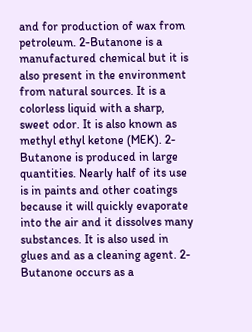and for production of wax from petroleum. 2-Butanone is a manufactured chemical but it is also present in the environment from natural sources. It is a colorless liquid with a sharp, sweet odor. It is also known as methyl ethyl ketone (MEK). 2-Butanone is produced in large quantities. Nearly half of its use is in paints and other coatings because it will quickly evaporate into the air and it dissolves many substances. It is also used in glues and as a cleaning agent. 2-Butanone occurs as a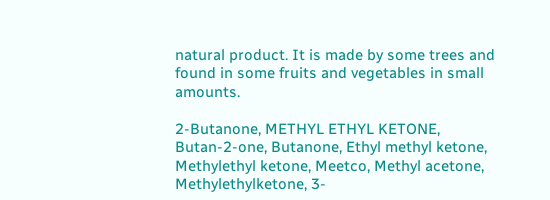natural product. It is made by some trees and found in some fruits and vegetables in small amounts.

2-Butanone, METHYL ETHYL KETONE, Butan-2-one, Butanone, Ethyl methyl ketone, Methylethyl ketone, Meetco, Methyl acetone, Methylethylketone, 3-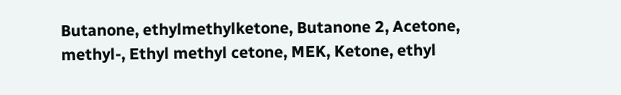Butanone, ethylmethylketone, Butanone 2, Acetone, methyl-, Ethyl methyl cetone, MEK, Ketone, ethyl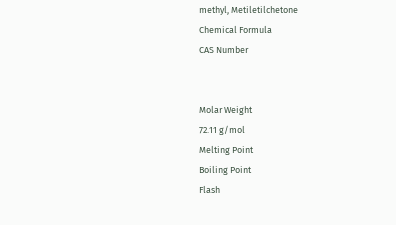methyl, Metiletilchetone
Chemical Formula
CAS Number


Molar Weight
72.11 g/mol
Melting Point
Boiling Point
Flash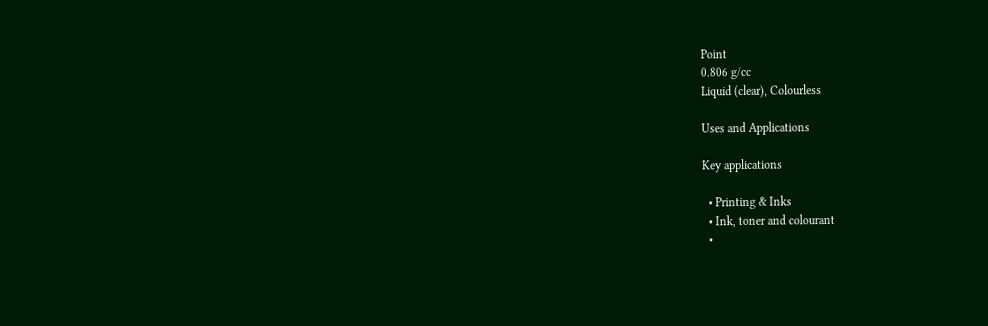Point
0.806 g/cc
Liquid (clear), Colourless

Uses and Applications

Key applications

  • Printing & Inks
  • Ink, toner and colourant
  •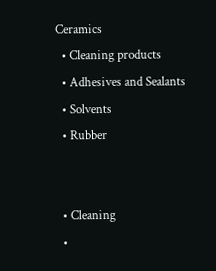Ceramics
  • Cleaning products
  • Adhesives and Sealants
  • Solvents
  • Rubber


  • Cleaning
  •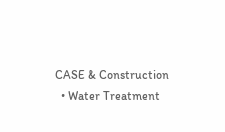CASE & Construction
  • Water Treatment